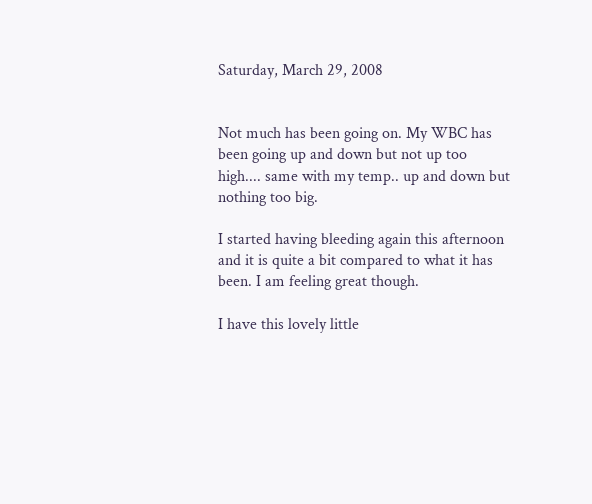Saturday, March 29, 2008


Not much has been going on. My WBC has been going up and down but not up too high.... same with my temp.. up and down but nothing too big.

I started having bleeding again this afternoon and it is quite a bit compared to what it has been. I am feeling great though.

I have this lovely little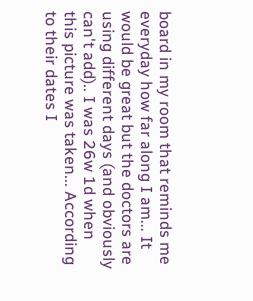board in my room that reminds me everyday how far along I am... It would be great but the doctors are using different days (and obviously can't add).. I was 26w 1d when this picture was taken... According to their dates I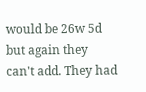would be 26w 5d but again they can't add. They had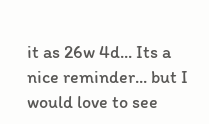it as 26w 4d... Its a nice reminder... but I would love to see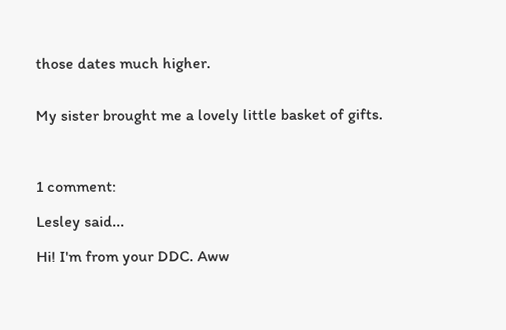those dates much higher.


My sister brought me a lovely little basket of gifts.



1 comment:

Lesley said...

Hi! I'm from your DDC. Aww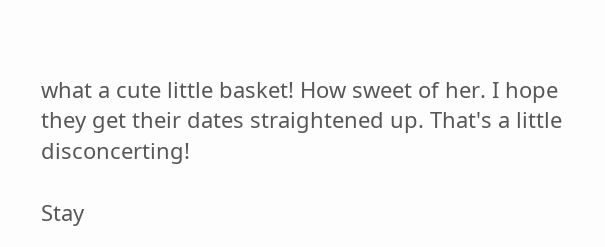what a cute little basket! How sweet of her. I hope they get their dates straightened up. That's a little disconcerting!

Stay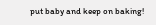put baby and keep on baking!